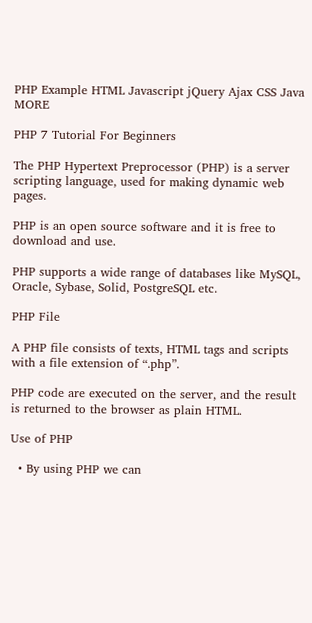PHP Example HTML Javascript jQuery Ajax CSS Java MORE

PHP 7 Tutorial For Beginners

The PHP Hypertext Preprocessor (PHP) is a server scripting language, used for making dynamic web pages.

PHP is an open source software and it is free to download and use.

PHP supports a wide range of databases like MySQL, Oracle, Sybase, Solid, PostgreSQL etc.

PHP File

A PHP file consists of texts, HTML tags and scripts with a file extension of “.php”.

PHP code are executed on the server, and the result is returned to the browser as plain HTML.

Use of PHP

  • By using PHP we can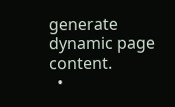generate dynamic page content.
  •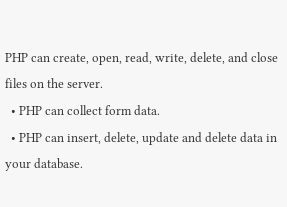PHP can create, open, read, write, delete, and close files on the server.
  • PHP can collect form data.
  • PHP can insert, delete, update and delete data in your database.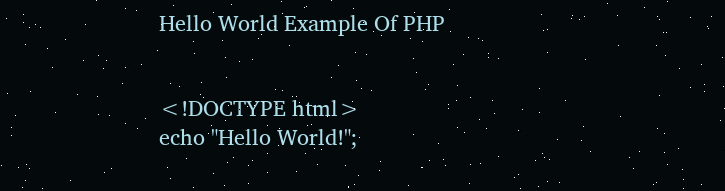Hello World Example Of PHP


<!DOCTYPE html>
echo "Hello World!";